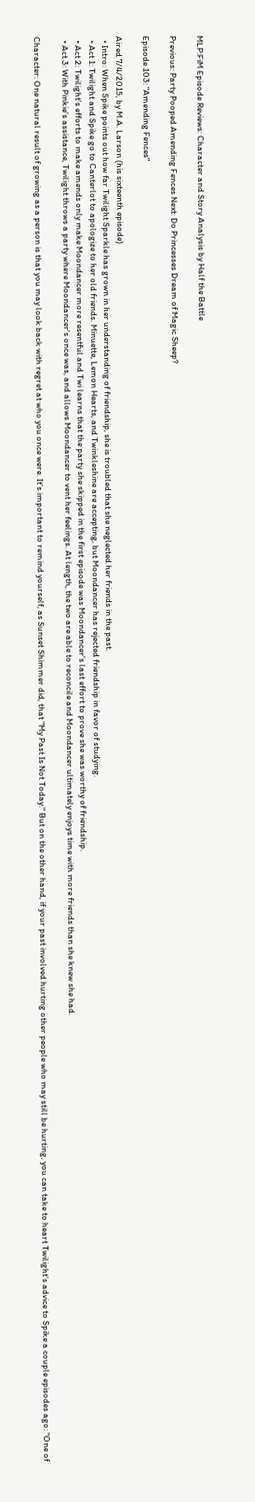MLP:FiM Episode Reviews: Character and Story Analysis by Half the Battle

Previous: Party Pooped Amending Fences Next: Do Princesses Dream of Magic Sheep?

Episode 103: "Amending Fences"

Aired 7/4/2015, by M.A. Larson (his sixteenth episode)
  • Intro: When Spike points out how far Twilight Sparkle has grown in her understanding of friendship, she is troubled that she neglected her friends in the past.
  • Act 1: Twilight and Spike go to Canterlot to apologize to her old friends. Minuette, Lemon Hearts, and Twinkleshine are accepting, but Moondancer has rejected friendship in favor of studying.
  • Act 2: Twilight's efforts to make amends only make Moondancer more resentful and Twi learns that the party she skipped in the first episode was Moondancer's last effort to prove she was worthy of friendship.
  • Act 3: With Pinkie's assistance, Twilight throws a party where Moondancer's once was, and allows Moondancer to vent her feelings. At length, the two are able to reconcile and Moondancer ultimately enjoys time with more friends than she knew she had.

Character: One natural result of growing as a person is that you may look back with regret at who you once were. It's important to remind yourself, as Sunset Shimmer did, that "My Past Is Not Today." But on the other hand, if your past involved hurting other people who may still be hurting, you can take to heart Twilight's advice to Spike a couple episodes ago: "One of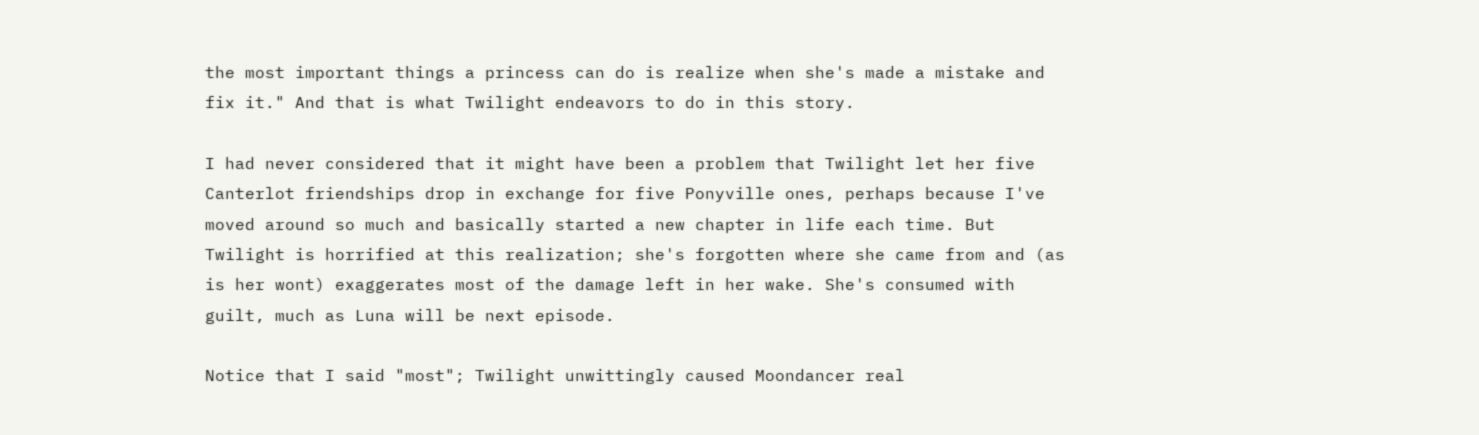the most important things a princess can do is realize when she's made a mistake and fix it." And that is what Twilight endeavors to do in this story.

I had never considered that it might have been a problem that Twilight let her five Canterlot friendships drop in exchange for five Ponyville ones, perhaps because I've moved around so much and basically started a new chapter in life each time. But Twilight is horrified at this realization; she's forgotten where she came from and (as is her wont) exaggerates most of the damage left in her wake. She's consumed with guilt, much as Luna will be next episode.

Notice that I said "most"; Twilight unwittingly caused Moondancer real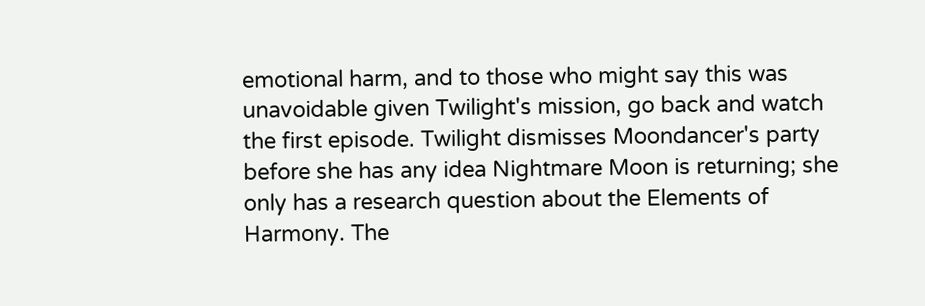emotional harm, and to those who might say this was unavoidable given Twilight's mission, go back and watch the first episode. Twilight dismisses Moondancer's party before she has any idea Nightmare Moon is returning; she only has a research question about the Elements of Harmony. The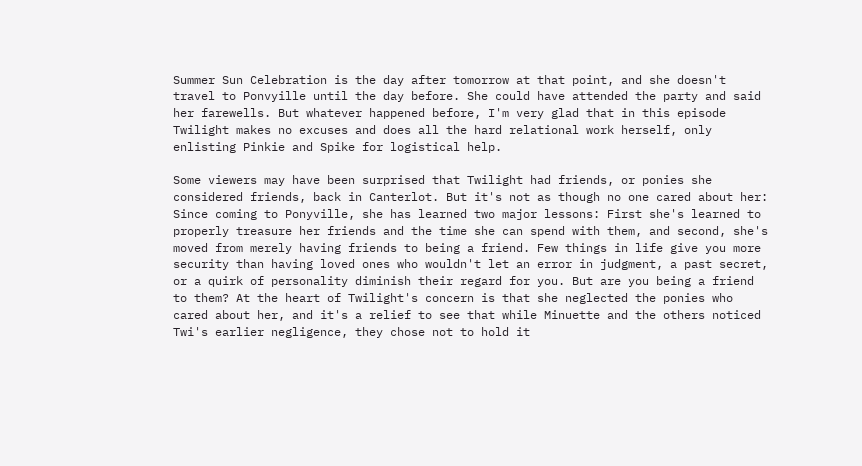Summer Sun Celebration is the day after tomorrow at that point, and she doesn't travel to Ponvyille until the day before. She could have attended the party and said her farewells. But whatever happened before, I'm very glad that in this episode Twilight makes no excuses and does all the hard relational work herself, only enlisting Pinkie and Spike for logistical help.

Some viewers may have been surprised that Twilight had friends, or ponies she considered friends, back in Canterlot. But it's not as though no one cared about her: Since coming to Ponyville, she has learned two major lessons: First she's learned to properly treasure her friends and the time she can spend with them, and second, she's moved from merely having friends to being a friend. Few things in life give you more security than having loved ones who wouldn't let an error in judgment, a past secret, or a quirk of personality diminish their regard for you. But are you being a friend to them? At the heart of Twilight's concern is that she neglected the ponies who cared about her, and it's a relief to see that while Minuette and the others noticed Twi's earlier negligence, they chose not to hold it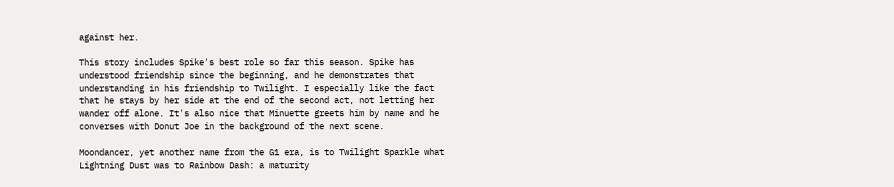against her.

This story includes Spike's best role so far this season. Spike has understood friendship since the beginning, and he demonstrates that understanding in his friendship to Twilight. I especially like the fact that he stays by her side at the end of the second act, not letting her wander off alone. It's also nice that Minuette greets him by name and he converses with Donut Joe in the background of the next scene.

Moondancer, yet another name from the G1 era, is to Twilight Sparkle what Lightning Dust was to Rainbow Dash: a maturity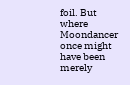foil. But where Moondancer once might have been merely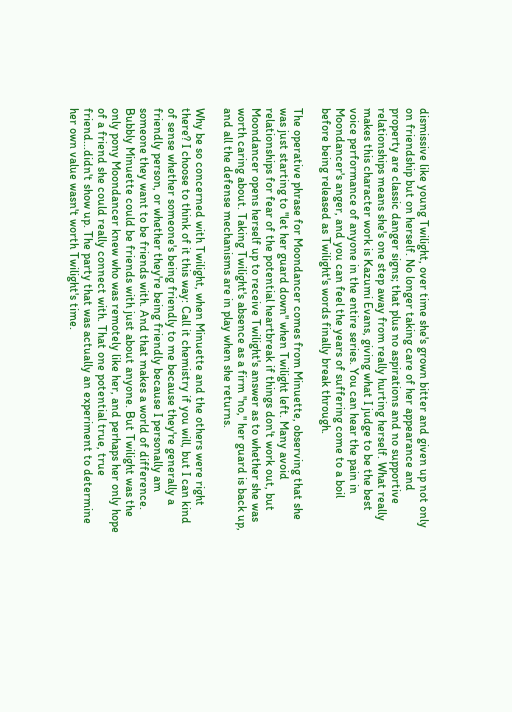dismissive like young Twilight, over time she's grown bitter and given up not only on friendship but on herself. No longer taking care of her appearance and property are classic danger signs; that plus no aspirations and no supportive relationships means she's one step away from really hurting herself. What really makes this character work is Kazumi Evans, giving what I judge to be the best voice performance of anyone in the entire series. You can hear the pain in Moondancer's anger, and you can feel the years of suffering come to a boil before being released as Twilight's words finally break through.

The operative phrase for Moondancer comes from Minuette, observing that she was just starting to "let her guard down" when Twilight left. Many avoid relationships for fear of the potential heartbreak if things don't work out, but Moondancer opens herself up to receive Twilight's answer as to whether she was worth caring about. Taking Twilight's absence as a firm "no," her guard is back up, and all the defense mechanisms are in play when she returns.

Why be so concerned with Twilight, when Minuette and the others were right there? I choose to think of it this way: Call it chemistry if you will, but I can kind of sense whether someone's being friendly to me because they're generally a friendly person, or whether they're being friendly because I personally am someone they want to be friends with. And that makes a world of difference. Bubbly Minuette could be friends with just about anyone. But Twilight was the only pony Moondancer knew who was remotely like her, and perhaps her only hope of a friend she could really connect with. That one potential true, true friend...didn't show up. The party that was actually an experiment to determine her own value wasn't worth Twilight's time.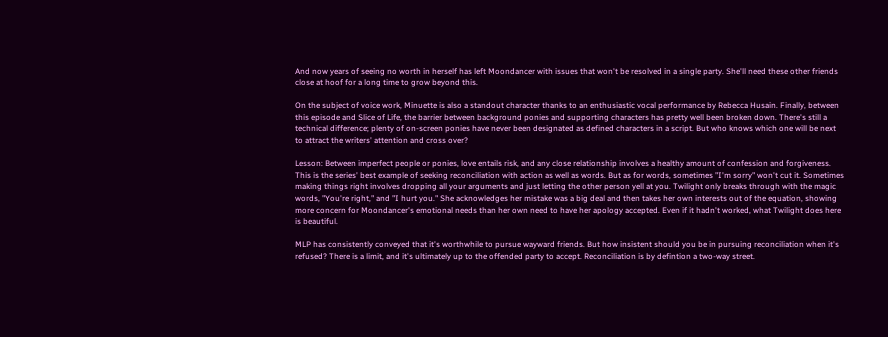And now years of seeing no worth in herself has left Moondancer with issues that won't be resolved in a single party. She'll need these other friends close at hoof for a long time to grow beyond this.

On the subject of voice work, Minuette is also a standout character thanks to an enthusiastic vocal performance by Rebecca Husain. Finally, between this episode and Slice of Life, the barrier between background ponies and supporting characters has pretty well been broken down. There's still a technical difference; plenty of on-screen ponies have never been designated as defined characters in a script. But who knows which one will be next to attract the writers' attention and cross over?

Lesson: Between imperfect people or ponies, love entails risk, and any close relationship involves a healthy amount of confession and forgiveness. This is the series' best example of seeking reconciliation with action as well as words. But as for words, sometimes "I'm sorry" won't cut it. Sometimes making things right involves dropping all your arguments and just letting the other person yell at you. Twilight only breaks through with the magic words, "You're right," and "I hurt you." She acknowledges her mistake was a big deal and then takes her own interests out of the equation, showing more concern for Moondancer's emotional needs than her own need to have her apology accepted. Even if it hadn't worked, what Twilight does here is beautiful.

MLP has consistently conveyed that it's worthwhile to pursue wayward friends. But how insistent should you be in pursuing reconciliation when it's refused? There is a limit, and it's ultimately up to the offended party to accept. Reconciliation is by defintion a two-way street.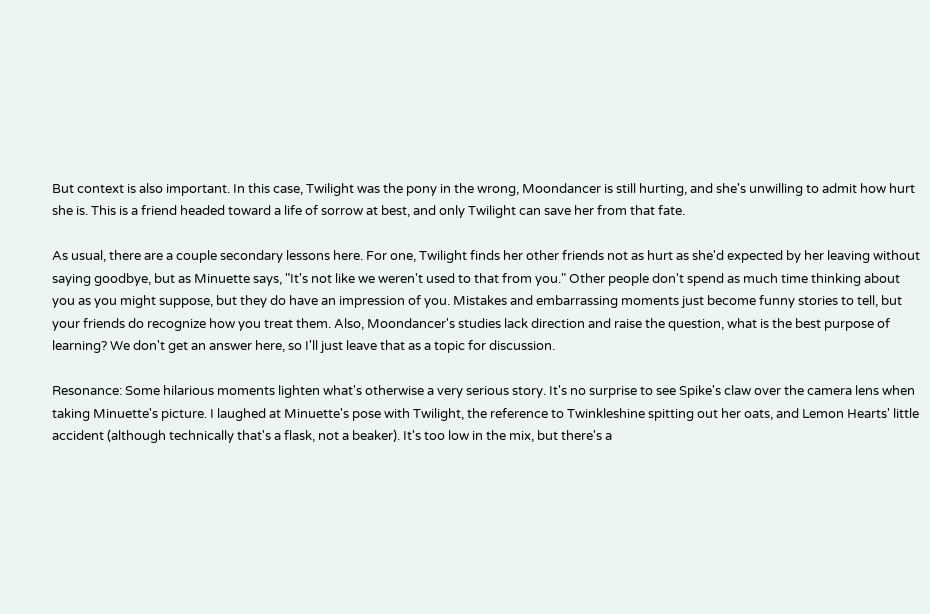But context is also important. In this case, Twilight was the pony in the wrong, Moondancer is still hurting, and she's unwilling to admit how hurt she is. This is a friend headed toward a life of sorrow at best, and only Twilight can save her from that fate.

As usual, there are a couple secondary lessons here. For one, Twilight finds her other friends not as hurt as she'd expected by her leaving without saying goodbye, but as Minuette says, "It's not like we weren't used to that from you." Other people don't spend as much time thinking about you as you might suppose, but they do have an impression of you. Mistakes and embarrassing moments just become funny stories to tell, but your friends do recognize how you treat them. Also, Moondancer's studies lack direction and raise the question, what is the best purpose of learning? We don't get an answer here, so I'll just leave that as a topic for discussion.

Resonance: Some hilarious moments lighten what's otherwise a very serious story. It's no surprise to see Spike's claw over the camera lens when taking Minuette's picture. I laughed at Minuette's pose with Twilight, the reference to Twinkleshine spitting out her oats, and Lemon Hearts' little accident (although technically that's a flask, not a beaker). It's too low in the mix, but there's a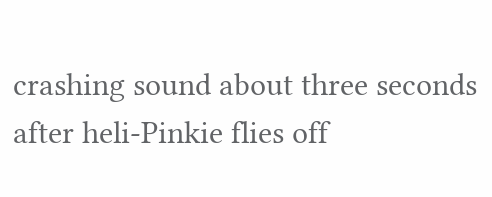crashing sound about three seconds after heli-Pinkie flies off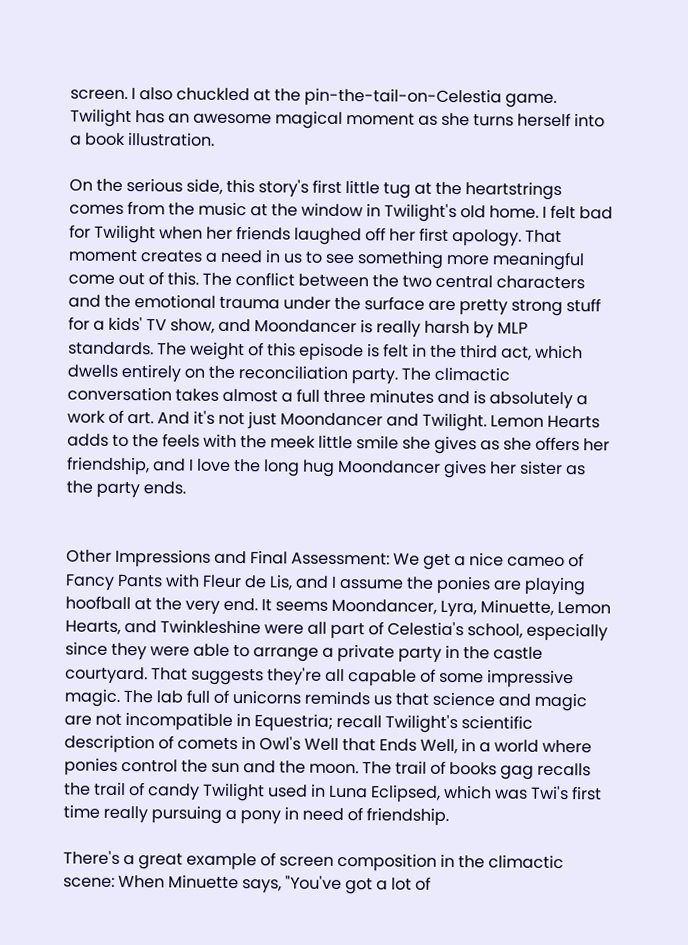screen. I also chuckled at the pin-the-tail-on-Celestia game. Twilight has an awesome magical moment as she turns herself into a book illustration.

On the serious side, this story's first little tug at the heartstrings comes from the music at the window in Twilight's old home. I felt bad for Twilight when her friends laughed off her first apology. That moment creates a need in us to see something more meaningful come out of this. The conflict between the two central characters and the emotional trauma under the surface are pretty strong stuff for a kids' TV show, and Moondancer is really harsh by MLP standards. The weight of this episode is felt in the third act, which dwells entirely on the reconciliation party. The climactic conversation takes almost a full three minutes and is absolutely a work of art. And it's not just Moondancer and Twilight. Lemon Hearts adds to the feels with the meek little smile she gives as she offers her friendship, and I love the long hug Moondancer gives her sister as the party ends.


Other Impressions and Final Assessment: We get a nice cameo of Fancy Pants with Fleur de Lis, and I assume the ponies are playing hoofball at the very end. It seems Moondancer, Lyra, Minuette, Lemon Hearts, and Twinkleshine were all part of Celestia's school, especially since they were able to arrange a private party in the castle courtyard. That suggests they're all capable of some impressive magic. The lab full of unicorns reminds us that science and magic are not incompatible in Equestria; recall Twilight's scientific description of comets in Owl's Well that Ends Well, in a world where ponies control the sun and the moon. The trail of books gag recalls the trail of candy Twilight used in Luna Eclipsed, which was Twi's first time really pursuing a pony in need of friendship.

There's a great example of screen composition in the climactic scene: When Minuette says, "You've got a lot of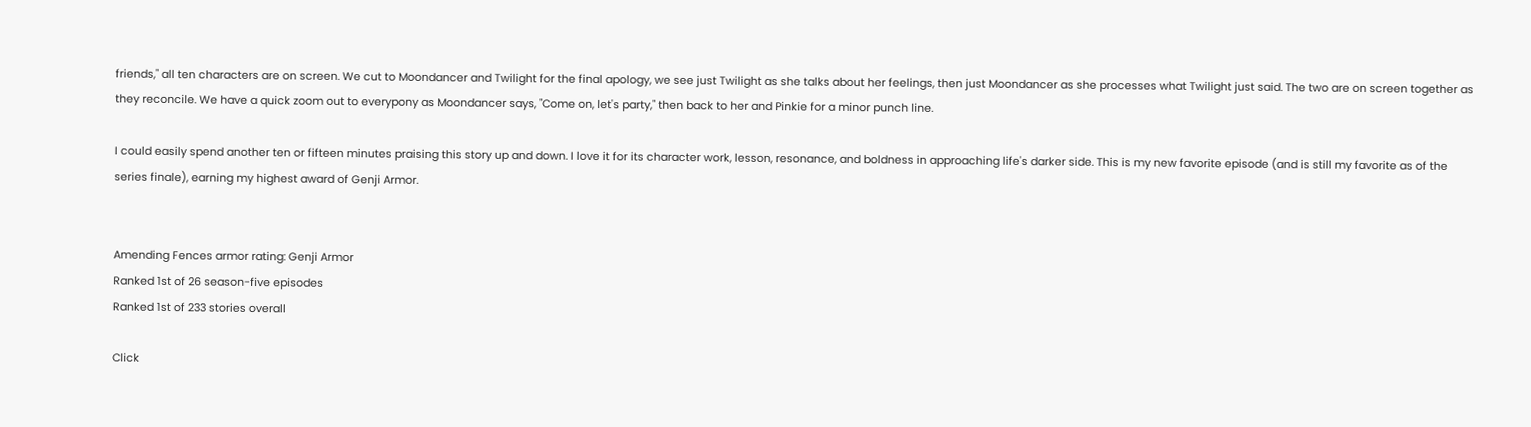friends," all ten characters are on screen. We cut to Moondancer and Twilight for the final apology, we see just Twilight as she talks about her feelings, then just Moondancer as she processes what Twilight just said. The two are on screen together as they reconcile. We have a quick zoom out to everypony as Moondancer says, "Come on, let's party," then back to her and Pinkie for a minor punch line.

I could easily spend another ten or fifteen minutes praising this story up and down. I love it for its character work, lesson, resonance, and boldness in approaching life's darker side. This is my new favorite episode (and is still my favorite as of the series finale), earning my highest award of Genji Armor.


Amending Fences armor rating: Genji Armor
Ranked 1st of 26 season-five episodes
Ranked 1st of 233 stories overall

Click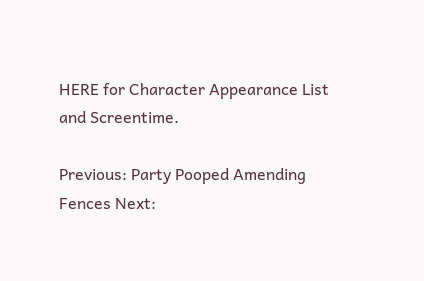HERE for Character Appearance List and Screentime.

Previous: Party Pooped Amending Fences Next: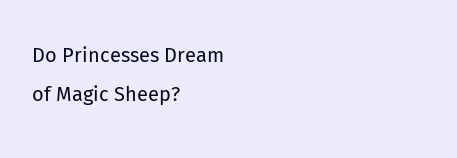Do Princesses Dream of Magic Sheep?